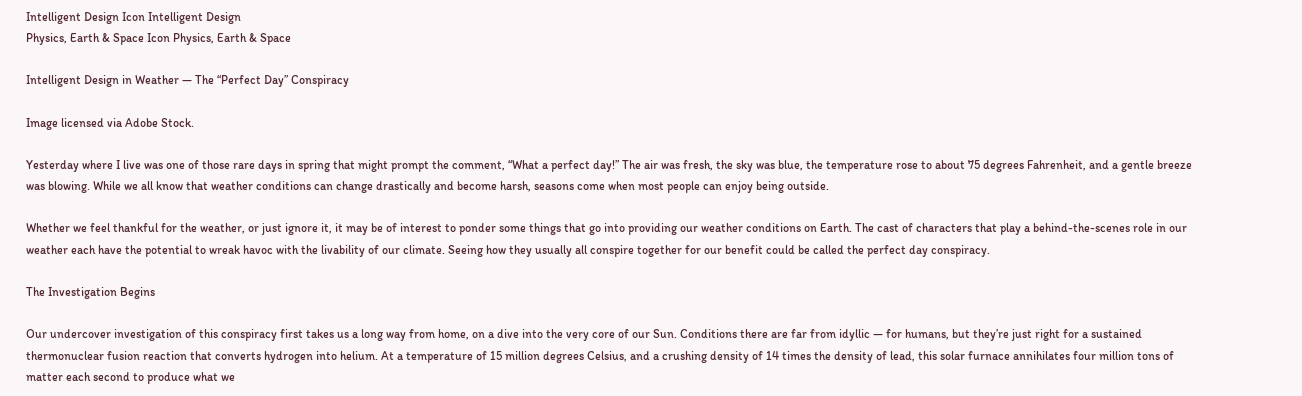Intelligent Design Icon Intelligent Design
Physics, Earth & Space Icon Physics, Earth & Space

Intelligent Design in Weather — The “Perfect Day” Conspiracy

Image licensed via Adobe Stock.

Yesterday where I live was one of those rare days in spring that might prompt the comment, “What a perfect day!” The air was fresh, the sky was blue, the temperature rose to about 75 degrees Fahrenheit, and a gentle breeze was blowing. While we all know that weather conditions can change drastically and become harsh, seasons come when most people can enjoy being outside.

Whether we feel thankful for the weather, or just ignore it, it may be of interest to ponder some things that go into providing our weather conditions on Earth. The cast of characters that play a behind-the-scenes role in our weather each have the potential to wreak havoc with the livability of our climate. Seeing how they usually all conspire together for our benefit could be called the perfect day conspiracy.

The Investigation Begins

Our undercover investigation of this conspiracy first takes us a long way from home, on a dive into the very core of our Sun. Conditions there are far from idyllic — for humans, but they’re just right for a sustained thermonuclear fusion reaction that converts hydrogen into helium. At a temperature of 15 million degrees Celsius, and a crushing density of 14 times the density of lead, this solar furnace annihilates four million tons of matter each second to produce what we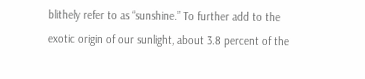blithely refer to as “sunshine.” To further add to the exotic origin of our sunlight, about 3.8 percent of the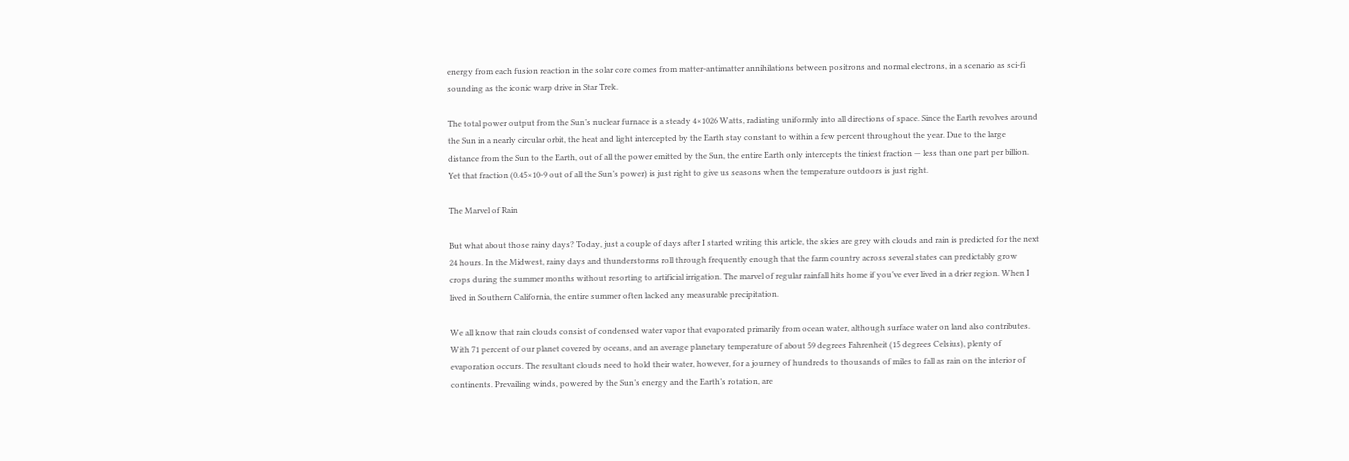energy from each fusion reaction in the solar core comes from matter-antimatter annihilations between positrons and normal electrons, in a scenario as sci-fi sounding as the iconic warp drive in Star Trek.

The total power output from the Sun’s nuclear furnace is a steady 4×1026 Watts, radiating uniformly into all directions of space. Since the Earth revolves around the Sun in a nearly circular orbit, the heat and light intercepted by the Earth stay constant to within a few percent throughout the year. Due to the large distance from the Sun to the Earth, out of all the power emitted by the Sun, the entire Earth only intercepts the tiniest fraction — less than one part per billion. Yet that fraction (0.45×10-9 out of all the Sun’s power) is just right to give us seasons when the temperature outdoors is just right.

The Marvel of Rain

But what about those rainy days? Today, just a couple of days after I started writing this article, the skies are grey with clouds and rain is predicted for the next 24 hours. In the Midwest, rainy days and thunderstorms roll through frequently enough that the farm country across several states can predictably grow crops during the summer months without resorting to artificial irrigation. The marvel of regular rainfall hits home if you’ve ever lived in a drier region. When I lived in Southern California, the entire summer often lacked any measurable precipitation.

We all know that rain clouds consist of condensed water vapor that evaporated primarily from ocean water, although surface water on land also contributes. With 71 percent of our planet covered by oceans, and an average planetary temperature of about 59 degrees Fahrenheit (15 degrees Celsius), plenty of evaporation occurs. The resultant clouds need to hold their water, however, for a journey of hundreds to thousands of miles to fall as rain on the interior of continents. Prevailing winds, powered by the Sun’s energy and the Earth’s rotation, are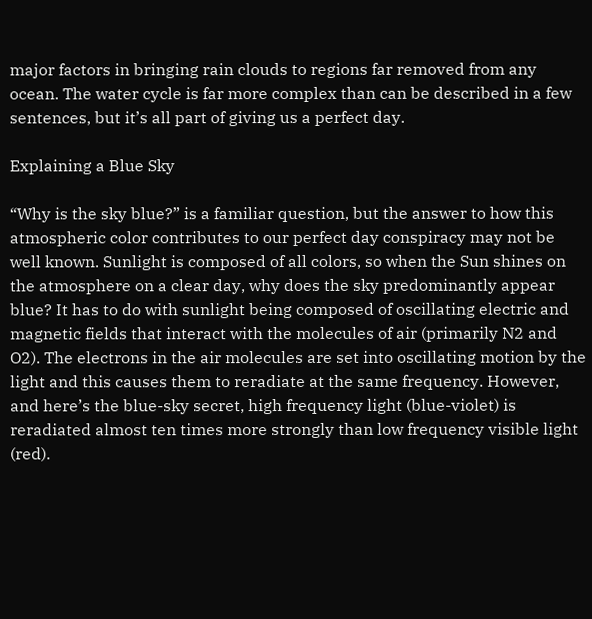major factors in bringing rain clouds to regions far removed from any ocean. The water cycle is far more complex than can be described in a few sentences, but it’s all part of giving us a perfect day.

Explaining a Blue Sky

“Why is the sky blue?” is a familiar question, but the answer to how this atmospheric color contributes to our perfect day conspiracy may not be well known. Sunlight is composed of all colors, so when the Sun shines on the atmosphere on a clear day, why does the sky predominantly appear blue? It has to do with sunlight being composed of oscillating electric and magnetic fields that interact with the molecules of air (primarily N2 and O2). The electrons in the air molecules are set into oscillating motion by the light and this causes them to reradiate at the same frequency. However, and here’s the blue-sky secret, high frequency light (blue-violet) is reradiated almost ten times more strongly than low frequency visible light (red).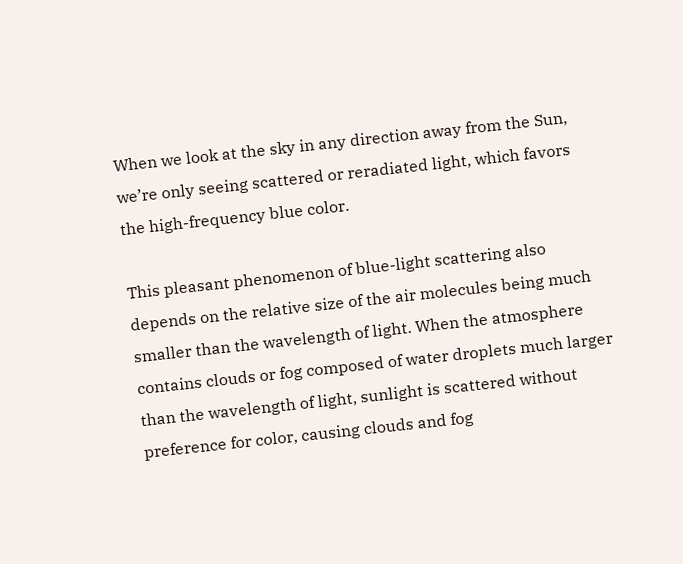When we look at the sky in any direction away from the Sun, we’re only seeing scattered or reradiated light, which favors the high-frequency blue color.

This pleasant phenomenon of blue-light scattering also depends on the relative size of the air molecules being much smaller than the wavelength of light. When the atmosphere contains clouds or fog composed of water droplets much larger than the wavelength of light, sunlight is scattered without preference for color, causing clouds and fog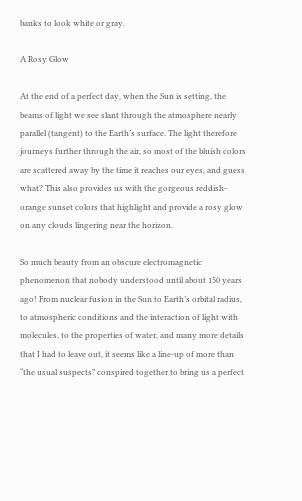banks to look white or gray.

A Rosy Glow

At the end of a perfect day, when the Sun is setting, the beams of light we see slant through the atmosphere nearly parallel (tangent) to the Earth’s surface. The light therefore journeys further through the air, so most of the bluish colors are scattered away by the time it reaches our eyes, and guess what? This also provides us with the gorgeous reddish-orange sunset colors that highlight and provide a rosy glow on any clouds lingering near the horizon.

So much beauty from an obscure electromagnetic phenomenon that nobody understood until about 150 years ago! From nuclear fusion in the Sun to Earth’s orbital radius, to atmospheric conditions and the interaction of light with molecules, to the properties of water, and many more details that I had to leave out, it seems like a line-up of more than “the usual suspects” conspired together to bring us a perfect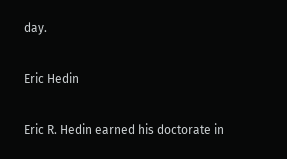day.

Eric Hedin

Eric R. Hedin earned his doctorate in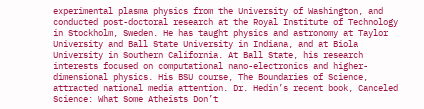experimental plasma physics from the University of Washington, and conducted post-doctoral research at the Royal Institute of Technology in Stockholm, Sweden. He has taught physics and astronomy at Taylor University and Ball State University in Indiana, and at Biola University in Southern California. At Ball State, his research interests focused on computational nano-electronics and higher-dimensional physics. His BSU course, The Boundaries of Science, attracted national media attention. Dr. Hedin’s recent book, Canceled Science: What Some Atheists Don’t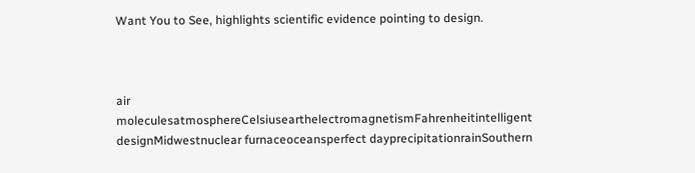Want You to See, highlights scientific evidence pointing to design.



air moleculesatmosphereCelsiusearthelectromagnetismFahrenheitintelligent designMidwestnuclear furnaceoceansperfect dayprecipitationrainSouthern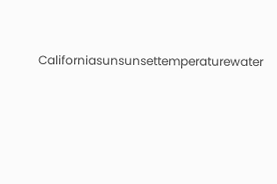Californiasunsunsettemperaturewater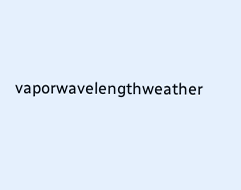vaporwavelengthweather